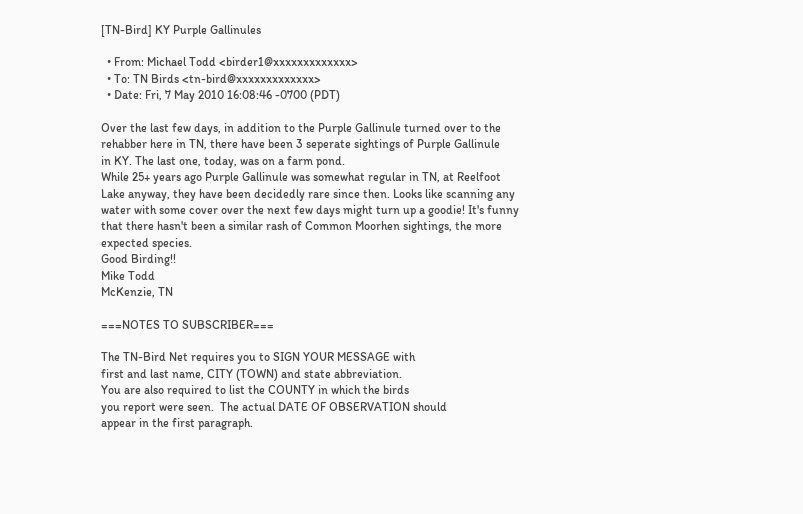[TN-Bird] KY Purple Gallinules

  • From: Michael Todd <birder1@xxxxxxxxxxxxx>
  • To: TN Birds <tn-bird@xxxxxxxxxxxxx>
  • Date: Fri, 7 May 2010 16:08:46 -0700 (PDT)

Over the last few days, in addition to the Purple Gallinule turned over to the
rehabber here in TN, there have been 3 seperate sightings of Purple Gallinule
in KY. The last one, today, was on a farm pond.
While 25+ years ago Purple Gallinule was somewhat regular in TN, at Reelfoot
Lake anyway, they have been decidedly rare since then. Looks like scanning any
water with some cover over the next few days might turn up a goodie! It's funny
that there hasn't been a similar rash of Common Moorhen sightings, the more
expected species.
Good Birding!!
Mike Todd
McKenzie, TN

===NOTES TO SUBSCRIBER===

The TN-Bird Net requires you to SIGN YOUR MESSAGE with
first and last name, CITY (TOWN) and state abbreviation.
You are also required to list the COUNTY in which the birds
you report were seen.  The actual DATE OF OBSERVATION should
appear in the first paragraph.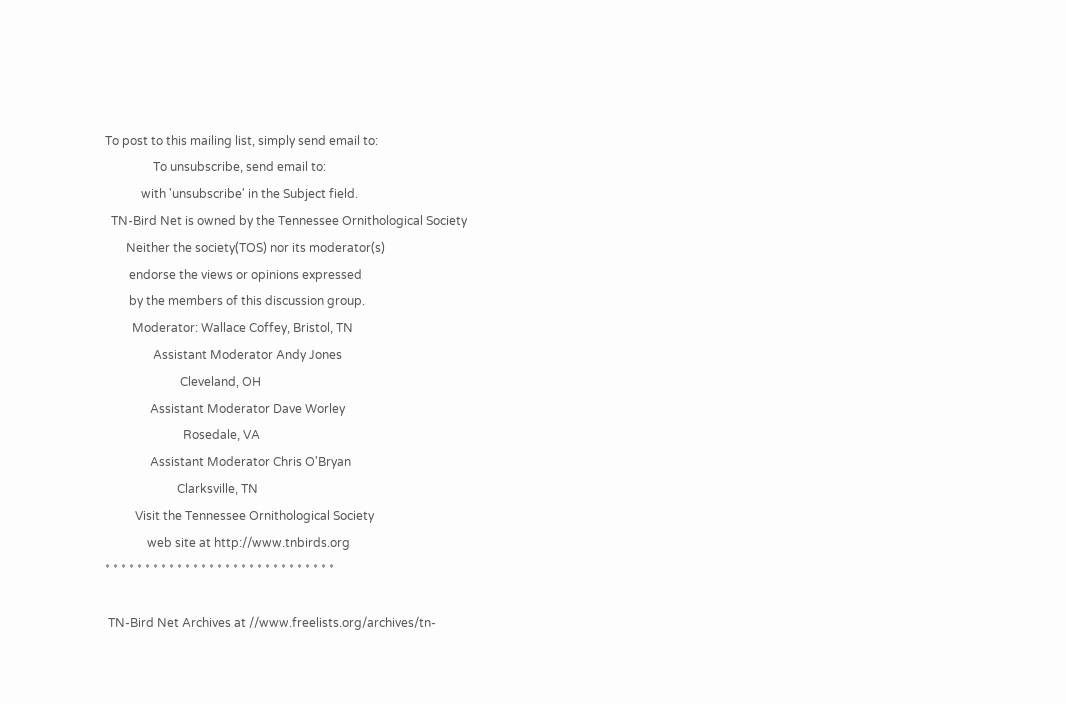To post to this mailing list, simply send email to:
                To unsubscribe, send email to:
            with 'unsubscribe' in the Subject field.
  TN-Bird Net is owned by the Tennessee Ornithological Society
       Neither the society(TOS) nor its moderator(s)
        endorse the views or opinions expressed
        by the members of this discussion group.
         Moderator: Wallace Coffey, Bristol, TN
                Assistant Moderator Andy Jones
                         Cleveland, OH
               Assistant Moderator Dave Worley
                          Rosedale, VA
               Assistant Moderator Chris O'Bryan
                        Clarksville, TN
          Visit the Tennessee Ornithological Society
              web site at http://www.tnbirds.org
* * * * * * * * * * * * * * * * * * * * * * * * * * * * *

 TN-Bird Net Archives at //www.freelists.org/archives/tn-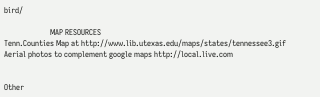bird/

                       MAP RESOURCES
Tenn.Counties Map at http://www.lib.utexas.edu/maps/states/tennessee3.gif
Aerial photos to complement google maps http://local.live.com


Other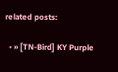related posts:

  • » [TN-Bird] KY Purple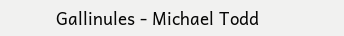Gallinules - Michael Todd